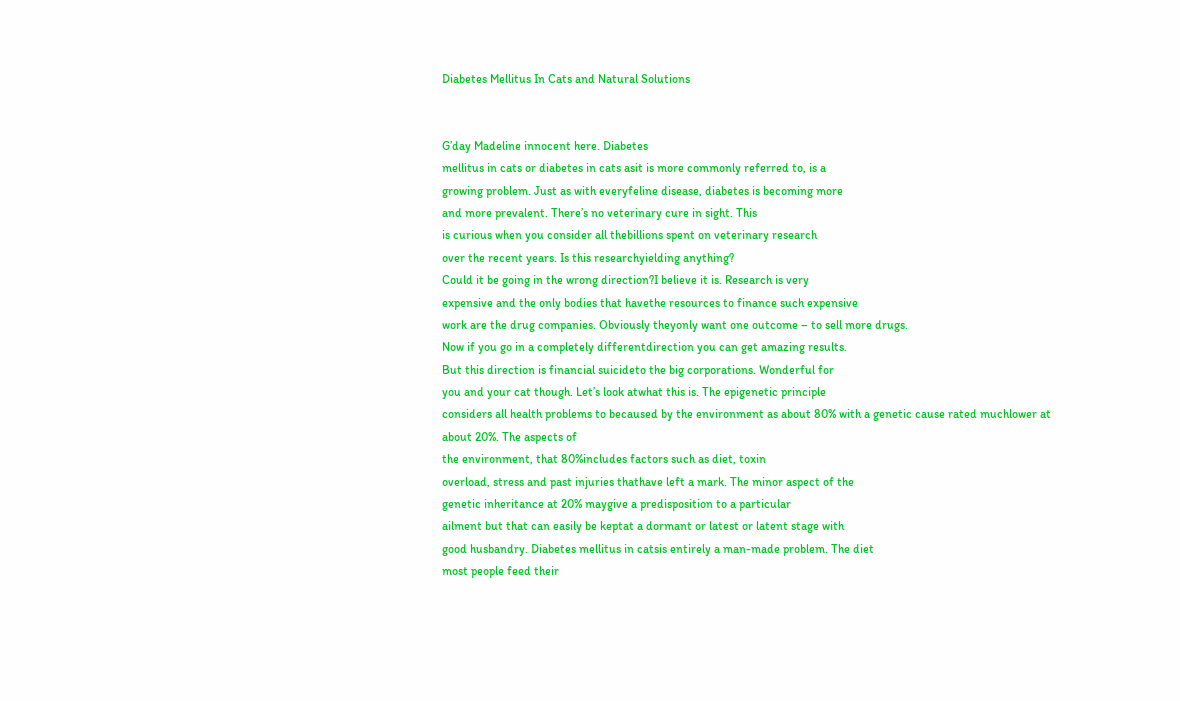Diabetes Mellitus In Cats and Natural Solutions


G’day Madeline innocent here. Diabetes
mellitus in cats or diabetes in cats asit is more commonly referred to, is a
growing problem. Just as with everyfeline disease, diabetes is becoming more
and more prevalent. There’s no veterinary cure in sight. This
is curious when you consider all thebillions spent on veterinary research
over the recent years. Is this researchyielding anything?
Could it be going in the wrong direction?I believe it is. Research is very
expensive and the only bodies that havethe resources to finance such expensive
work are the drug companies. Obviously theyonly want one outcome – to sell more drugs.
Now if you go in a completely differentdirection you can get amazing results.
But this direction is financial suicideto the big corporations. Wonderful for
you and your cat though. Let’s look atwhat this is. The epigenetic principle
considers all health problems to becaused by the environment as about 80% with a genetic cause rated muchlower at about 20%. The aspects of
the environment, that 80%includes factors such as diet, toxin
overload, stress and past injuries thathave left a mark. The minor aspect of the
genetic inheritance at 20% maygive a predisposition to a particular
ailment but that can easily be keptat a dormant or latest or latent stage with
good husbandry. Diabetes mellitus in catsis entirely a man-made problem. The diet
most people feed their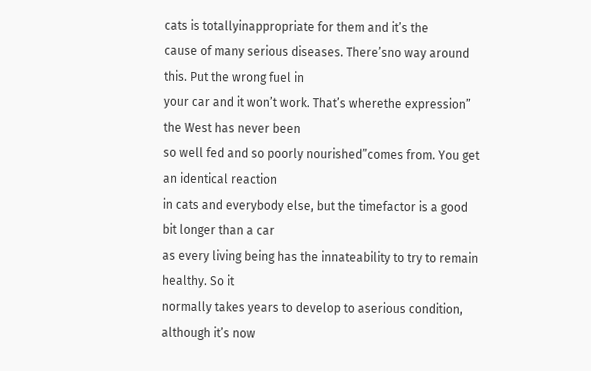cats is totallyinappropriate for them and it’s the
cause of many serious diseases. There’sno way around this. Put the wrong fuel in
your car and it won’t work. That’s wherethe expression” the West has never been
so well fed and so poorly nourished”comes from. You get an identical reaction
in cats and everybody else, but the timefactor is a good bit longer than a car
as every living being has the innateability to try to remain healthy. So it
normally takes years to develop to aserious condition, although it’s now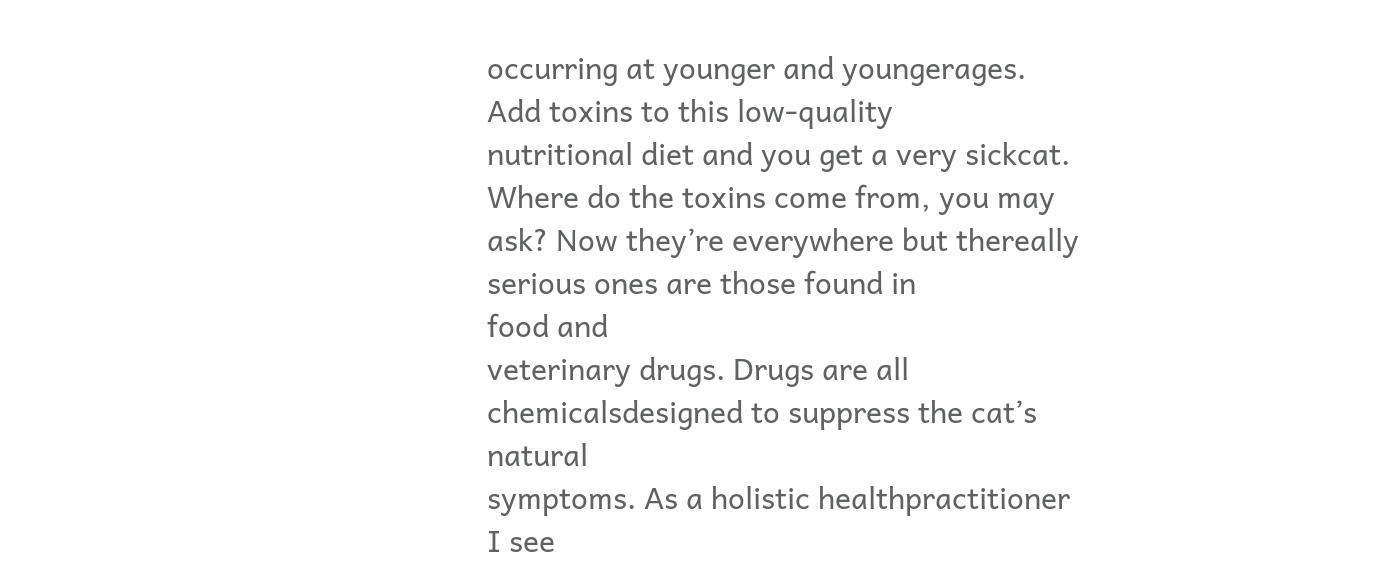occurring at younger and youngerages. Add toxins to this low-quality
nutritional diet and you get a very sickcat. Where do the toxins come from, you may
ask? Now they’re everywhere but thereally serious ones are those found in
food and
veterinary drugs. Drugs are all chemicalsdesigned to suppress the cat’s natural
symptoms. As a holistic healthpractitioner I see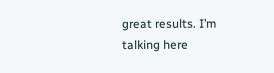great results. I’m
talking here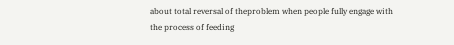about total reversal of theproblem when people fully engage with
the process of feeding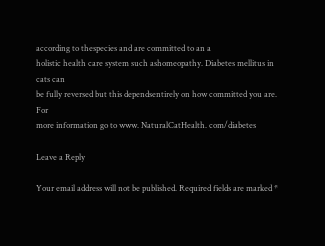according to thespecies and are committed to an a
holistic health care system such ashomeopathy. Diabetes mellitus in cats can
be fully reversed but this dependsentirely on how committed you are. For
more information go to www. NaturalCatHealth. com/diabetes

Leave a Reply

Your email address will not be published. Required fields are marked *